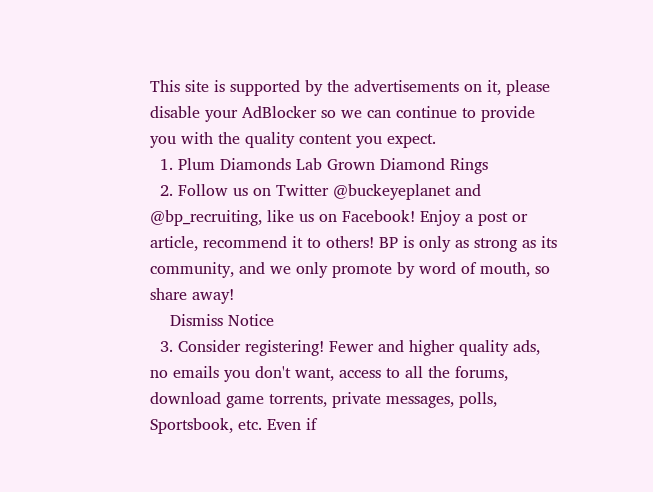This site is supported by the advertisements on it, please disable your AdBlocker so we can continue to provide you with the quality content you expect.
  1. Plum Diamonds Lab Grown Diamond Rings
  2. Follow us on Twitter @buckeyeplanet and @bp_recruiting, like us on Facebook! Enjoy a post or article, recommend it to others! BP is only as strong as its community, and we only promote by word of mouth, so share away!
    Dismiss Notice
  3. Consider registering! Fewer and higher quality ads, no emails you don't want, access to all the forums, download game torrents, private messages, polls, Sportsbook, etc. Even if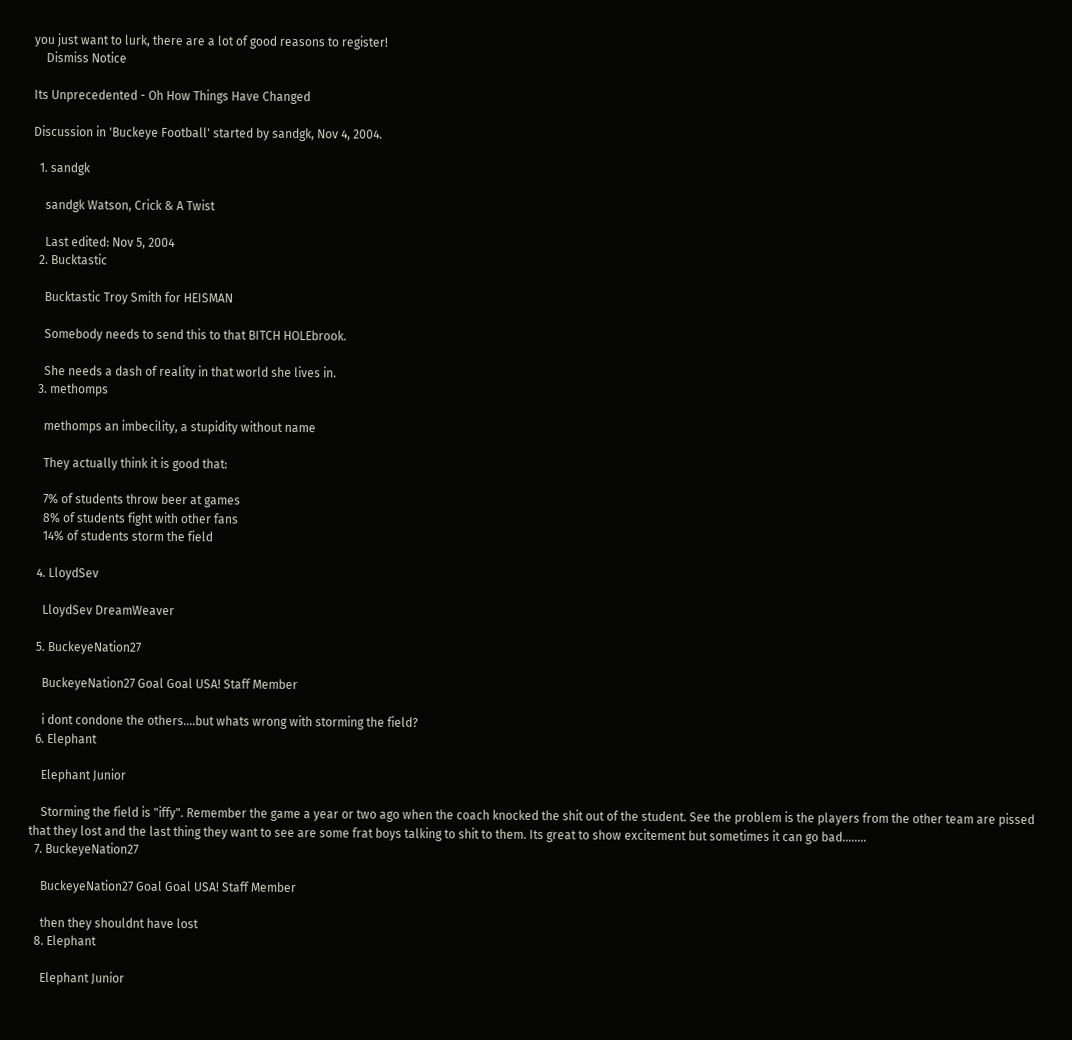you just want to lurk, there are a lot of good reasons to register!
    Dismiss Notice

Its Unprecedented - Oh How Things Have Changed

Discussion in 'Buckeye Football' started by sandgk, Nov 4, 2004.

  1. sandgk

    sandgk Watson, Crick & A Twist

    Last edited: Nov 5, 2004
  2. Bucktastic

    Bucktastic Troy Smith for HEISMAN

    Somebody needs to send this to that BITCH HOLEbrook.

    She needs a dash of reality in that world she lives in.
  3. methomps

    methomps an imbecility, a stupidity without name

    They actually think it is good that:

    7% of students throw beer at games
    8% of students fight with other fans
    14% of students storm the field

  4. LloydSev

    LloydSev DreamWeaver

  5. BuckeyeNation27

    BuckeyeNation27 Goal Goal USA! Staff Member

    i dont condone the others....but whats wrong with storming the field?
  6. Elephant

    Elephant Junior

    Storming the field is "iffy". Remember the game a year or two ago when the coach knocked the shit out of the student. See the problem is the players from the other team are pissed that they lost and the last thing they want to see are some frat boys talking to shit to them. Its great to show excitement but sometimes it can go bad........
  7. BuckeyeNation27

    BuckeyeNation27 Goal Goal USA! Staff Member

    then they shouldnt have lost
  8. Elephant

    Elephant Junior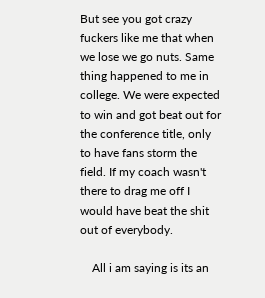But see you got crazy fuckers like me that when we lose we go nuts. Same thing happened to me in college. We were expected to win and got beat out for the conference title, only to have fans storm the field. If my coach wasn't there to drag me off I would have beat the shit out of everybody.

    All i am saying is its an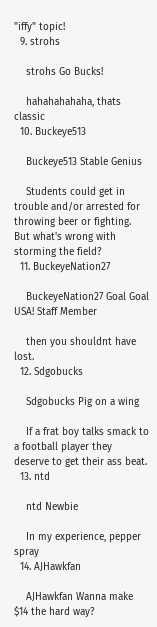"iffy" topic!
  9. strohs

    strohs Go Bucks!

    hahahahahaha, thats classic
  10. Buckeye513

    Buckeye513 Stable Genius

    Students could get in trouble and/or arrested for throwing beer or fighting. But what's wrong with storming the field?
  11. BuckeyeNation27

    BuckeyeNation27 Goal Goal USA! Staff Member

    then you shouldnt have lost.
  12. Sdgobucks

    Sdgobucks Pig on a wing

    If a frat boy talks smack to a football player they deserve to get their ass beat.
  13. ntd

    ntd Newbie

    In my experience, pepper spray
  14. AJHawkfan

    AJHawkfan Wanna make $14 the hard way?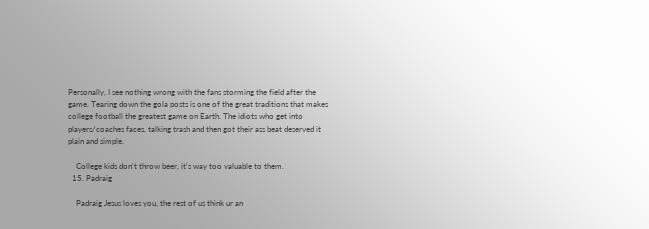Personally, I see nothing wrong with the fans storming the field after the game. Tearing down the gola posts is one of the great traditions that makes college football the greatest game on Earth. The idiots who get into players/coaches faces, talking trash and then got their ass beat deserved it plain and simple.

    College kids don't throw beer, it's way too valuable to them.
  15. Padraig

    Padraig Jesus loves you, the rest of us think ur an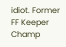idiot. Former FF Keeper Champ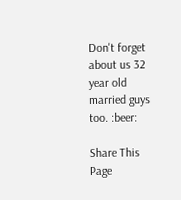Don't forget about us 32 year old married guys too. :beer:

Share This Page